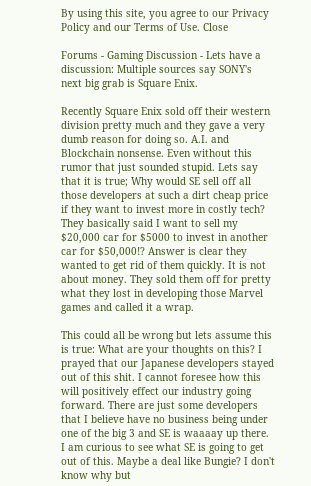By using this site, you agree to our Privacy Policy and our Terms of Use. Close

Forums - Gaming Discussion - Lets have a discussion: Multiple sources say SONY's next big grab is Square Enix.

Recently Square Enix sold off their western division pretty much and they gave a very dumb reason for doing so. A.I. and Blockchain nonsense. Even without this rumor that just sounded stupid. Lets say that it is true; Why would SE sell off all those developers at such a dirt cheap price if they want to invest more in costly tech? They basically said I want to sell my $20,000 car for $5000 to invest in another car for $50,000!? Answer is clear they wanted to get rid of them quickly. It is not about money. They sold them off for pretty what they lost in developing those Marvel games and called it a wrap.

This could all be wrong but lets assume this is true: What are your thoughts on this? I prayed that our Japanese developers stayed out of this shit. I cannot foresee how this will positively effect our industry going forward. There are just some developers that I believe have no business being under one of the big 3 and SE is waaaay up there. I am curious to see what SE is going to get out of this. Maybe a deal like Bungie? I don't know why but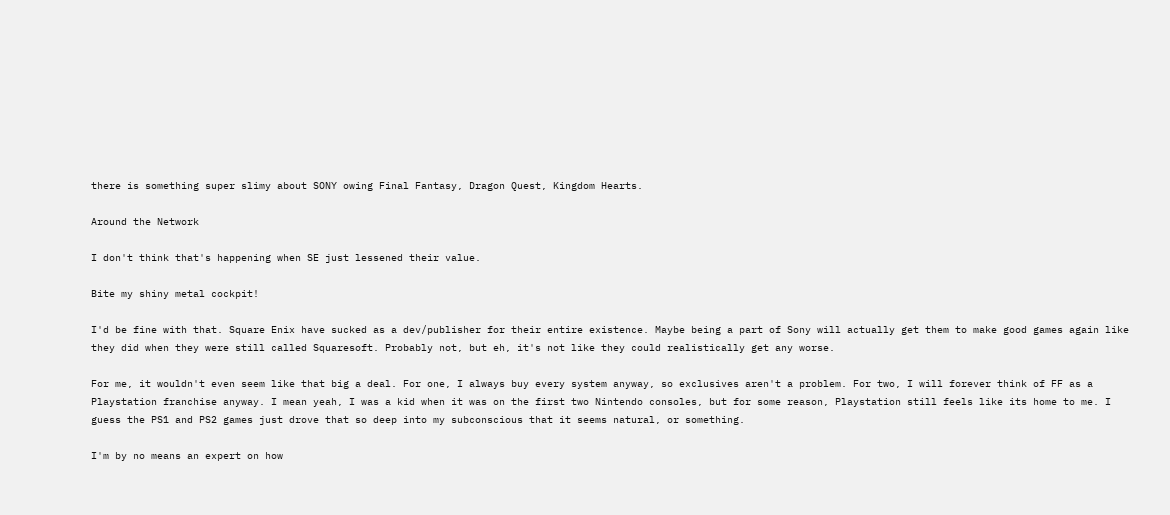there is something super slimy about SONY owing Final Fantasy, Dragon Quest, Kingdom Hearts.

Around the Network

I don't think that's happening when SE just lessened their value.

Bite my shiny metal cockpit!

I'd be fine with that. Square Enix have sucked as a dev/publisher for their entire existence. Maybe being a part of Sony will actually get them to make good games again like they did when they were still called Squaresoft. Probably not, but eh, it's not like they could realistically get any worse.

For me, it wouldn't even seem like that big a deal. For one, I always buy every system anyway, so exclusives aren't a problem. For two, I will forever think of FF as a Playstation franchise anyway. I mean yeah, I was a kid when it was on the first two Nintendo consoles, but for some reason, Playstation still feels like its home to me. I guess the PS1 and PS2 games just drove that so deep into my subconscious that it seems natural, or something.

I'm by no means an expert on how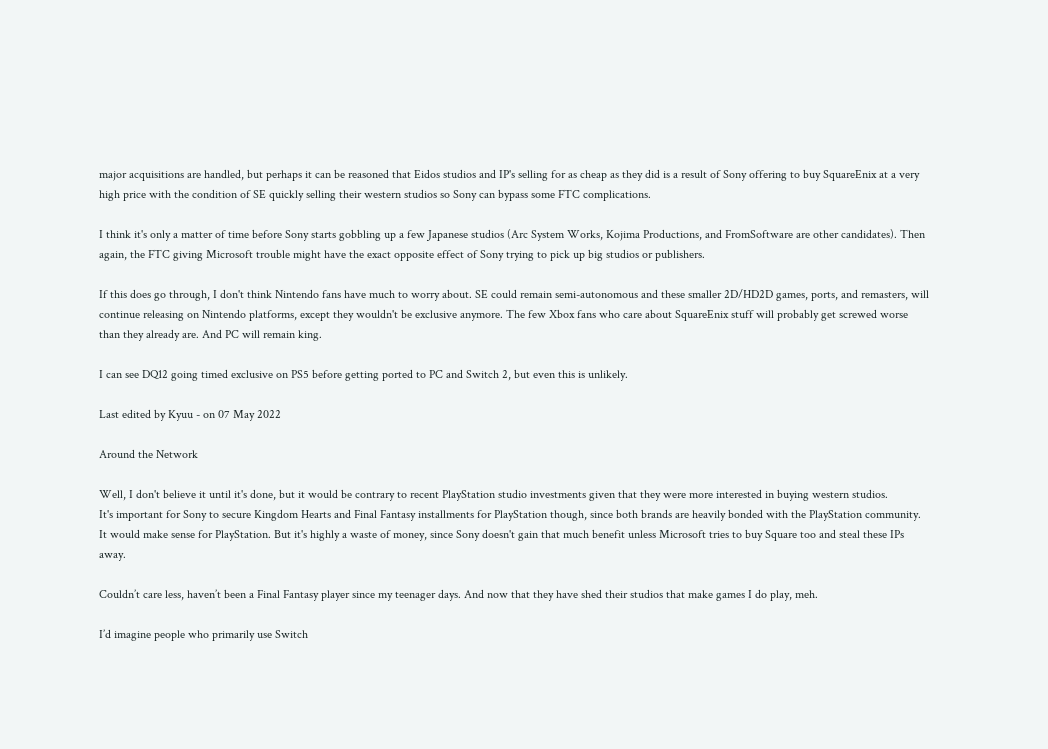major acquisitions are handled, but perhaps it can be reasoned that Eidos studios and IP's selling for as cheap as they did is a result of Sony offering to buy SquareEnix at a very high price with the condition of SE quickly selling their western studios so Sony can bypass some FTC complications.

I think it's only a matter of time before Sony starts gobbling up a few Japanese studios (Arc System Works, Kojima Productions, and FromSoftware are other candidates). Then again, the FTC giving Microsoft trouble might have the exact opposite effect of Sony trying to pick up big studios or publishers.

If this does go through, I don't think Nintendo fans have much to worry about. SE could remain semi-autonomous and these smaller 2D/HD2D games, ports, and remasters, will continue releasing on Nintendo platforms, except they wouldn't be exclusive anymore. The few Xbox fans who care about SquareEnix stuff will probably get screwed worse than they already are. And PC will remain king.

I can see DQ12 going timed exclusive on PS5 before getting ported to PC and Switch 2, but even this is unlikely.

Last edited by Kyuu - on 07 May 2022

Around the Network

Well, I don't believe it until it's done, but it would be contrary to recent PlayStation studio investments given that they were more interested in buying western studios.
It's important for Sony to secure Kingdom Hearts and Final Fantasy installments for PlayStation though, since both brands are heavily bonded with the PlayStation community.
It would make sense for PlayStation. But it's highly a waste of money, since Sony doesn't gain that much benefit unless Microsoft tries to buy Square too and steal these IPs away.

Couldn’t care less, haven’t been a Final Fantasy player since my teenager days. And now that they have shed their studios that make games I do play, meh.

I’d imagine people who primarily use Switch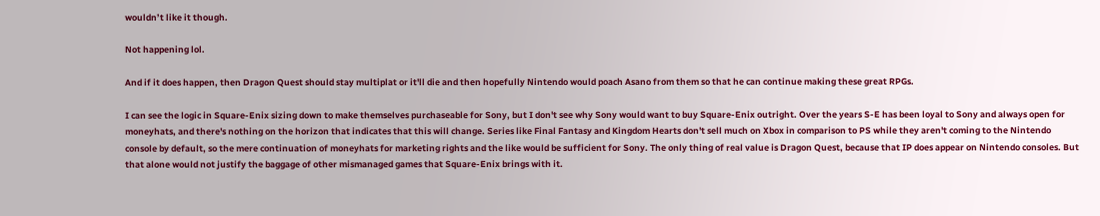wouldn’t like it though.

Not happening lol.

And if it does happen, then Dragon Quest should stay multiplat or it'll die and then hopefully Nintendo would poach Asano from them so that he can continue making these great RPGs.

I can see the logic in Square-Enix sizing down to make themselves purchaseable for Sony, but I don't see why Sony would want to buy Square-Enix outright. Over the years S-E has been loyal to Sony and always open for moneyhats, and there's nothing on the horizon that indicates that this will change. Series like Final Fantasy and Kingdom Hearts don't sell much on Xbox in comparison to PS while they aren't coming to the Nintendo console by default, so the mere continuation of moneyhats for marketing rights and the like would be sufficient for Sony. The only thing of real value is Dragon Quest, because that IP does appear on Nintendo consoles. But that alone would not justify the baggage of other mismanaged games that Square-Enix brings with it.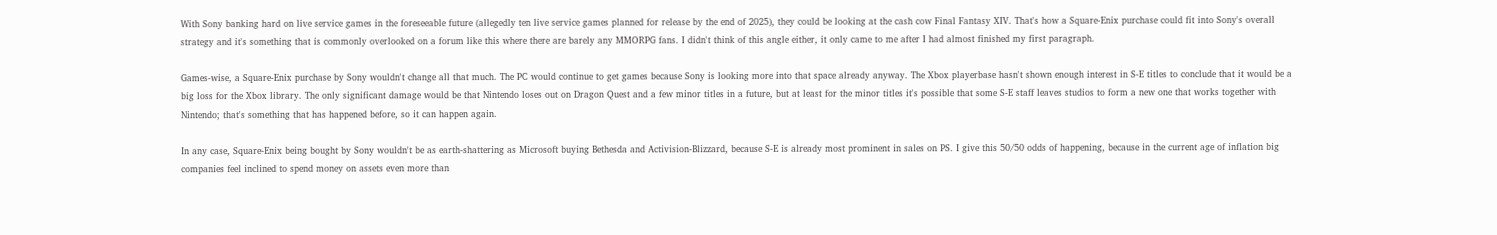With Sony banking hard on live service games in the foreseeable future (allegedly ten live service games planned for release by the end of 2025), they could be looking at the cash cow Final Fantasy XIV. That's how a Square-Enix purchase could fit into Sony's overall strategy and it's something that is commonly overlooked on a forum like this where there are barely any MMORPG fans. I didn't think of this angle either, it only came to me after I had almost finished my first paragraph.

Games-wise, a Square-Enix purchase by Sony wouldn't change all that much. The PC would continue to get games because Sony is looking more into that space already anyway. The Xbox playerbase hasn't shown enough interest in S-E titles to conclude that it would be a big loss for the Xbox library. The only significant damage would be that Nintendo loses out on Dragon Quest and a few minor titles in a future, but at least for the minor titles it's possible that some S-E staff leaves studios to form a new one that works together with Nintendo; that's something that has happened before, so it can happen again.

In any case, Square-Enix being bought by Sony wouldn't be as earth-shattering as Microsoft buying Bethesda and Activision-Blizzard, because S-E is already most prominent in sales on PS. I give this 50/50 odds of happening, because in the current age of inflation big companies feel inclined to spend money on assets even more than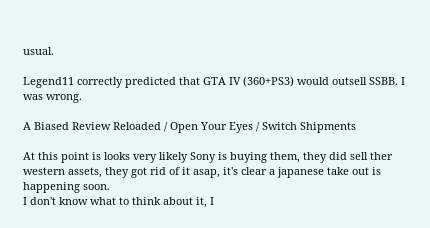usual.

Legend11 correctly predicted that GTA IV (360+PS3) would outsell SSBB. I was wrong.

A Biased Review Reloaded / Open Your Eyes / Switch Shipments

At this point is looks very likely Sony is buying them, they did sell ther western assets, they got rid of it asap, it's clear a japanese take out is happening soon.
I don't know what to think about it, I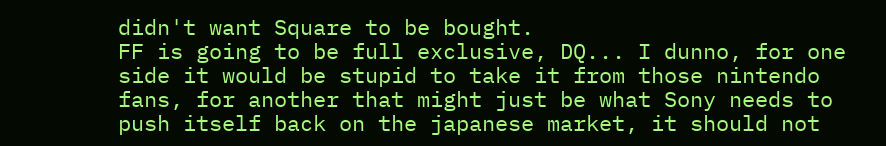didn't want Square to be bought.
FF is going to be full exclusive, DQ... I dunno, for one side it would be stupid to take it from those nintendo fans, for another that might just be what Sony needs to push itself back on the japanese market, it should not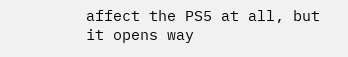affect the PS5 at all, but it opens way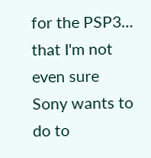for the PSP3... that I'm not even sure Sony wants to do to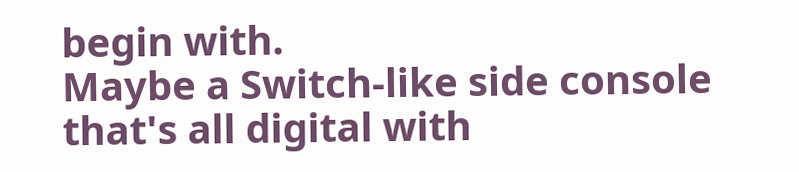begin with.
Maybe a Switch-like side console that's all digital with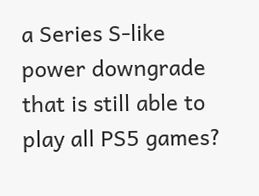a Series S-like power downgrade that is still able to play all PS5 games?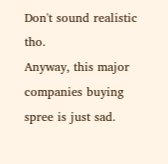Don't sound realistic tho.
Anyway, this major companies buying spree is just sad.